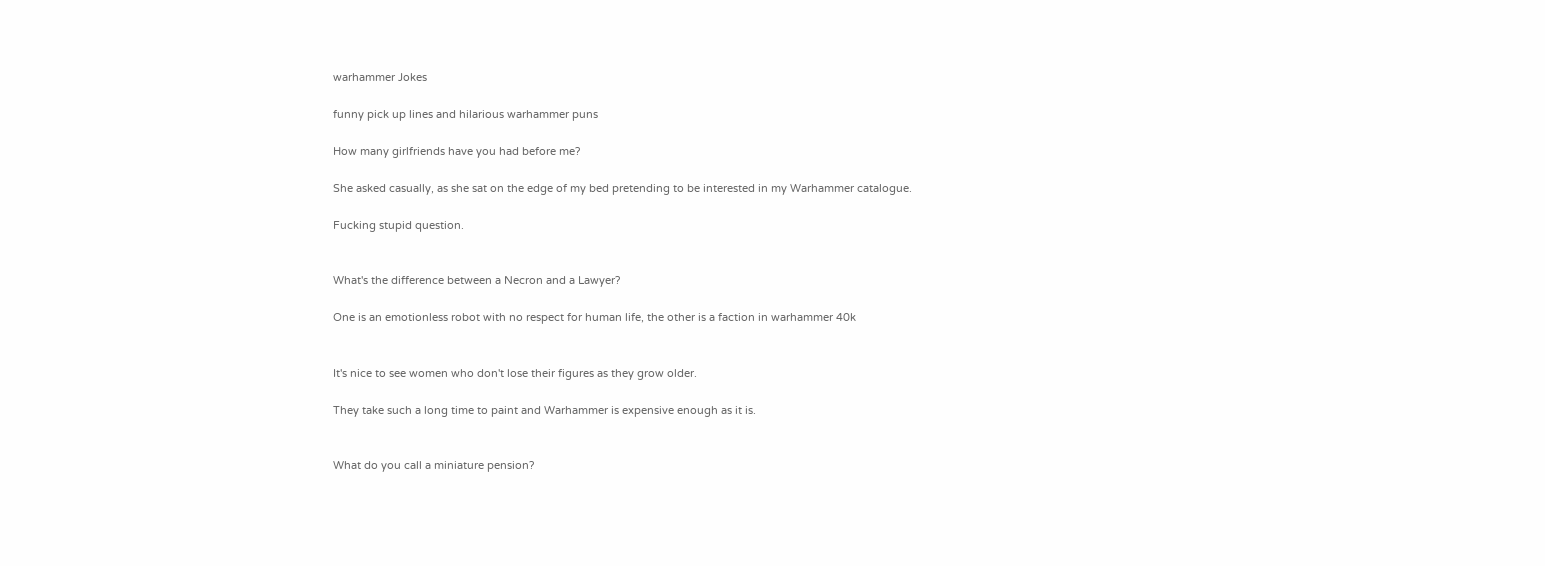warhammer Jokes

funny pick up lines and hilarious warhammer puns

How many girlfriends have you had before me?

She asked casually, as she sat on the edge of my bed pretending to be interested in my Warhammer catalogue.

Fucking stupid question.


What's the difference between a Necron and a Lawyer?

One is an emotionless robot with no respect for human life, the other is a faction in warhammer 40k


It's nice to see women who don't lose their figures as they grow older.

They take such a long time to paint and Warhammer is expensive enough as it is.


What do you call a miniature pension?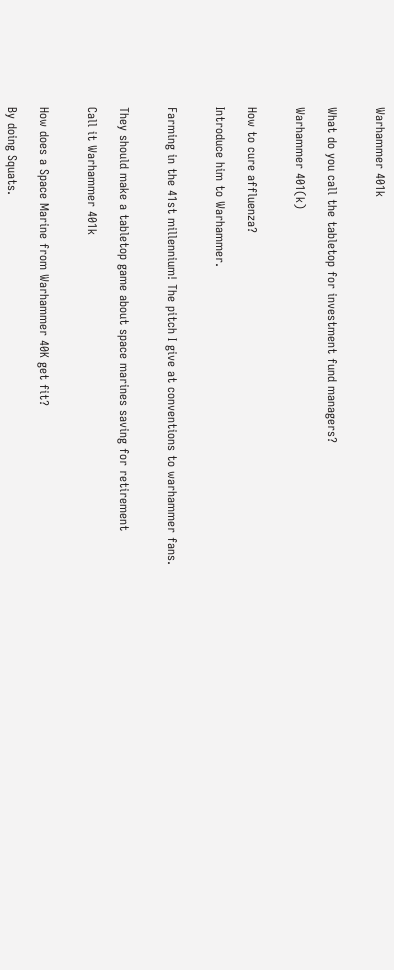Warhammer 401k


What do you call the tabletop for investment fund managers?

Warhammer 401(k)


How to cure affluenza?

Introduce him to Warhammer.


Farming in the 41st millennium! The pitch I give at conventions to warhammer fans.


They should make a tabletop game about space marines saving for retirement

Call it Warhammer 401k


How does a Space Marine from Warhammer 40K get fit?

By doing Squats.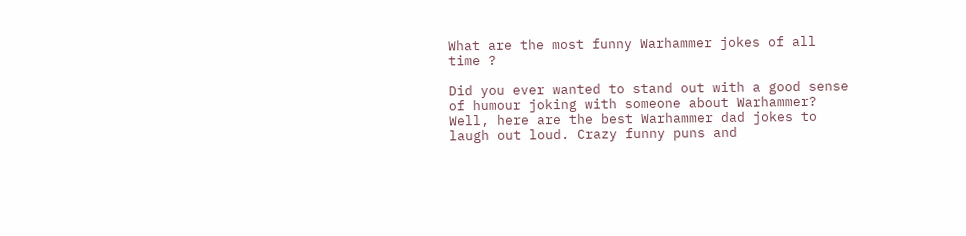What are the most funny Warhammer jokes of all time ?

Did you ever wanted to stand out with a good sense of humour joking with someone about Warhammer? Well, here are the best Warhammer dad jokes to laugh out loud. Crazy funny puns and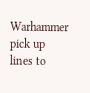Warhammer pick up lines to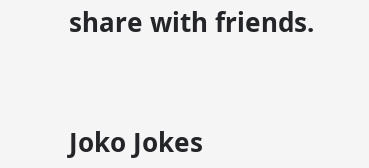share with friends.


Joko Jokes